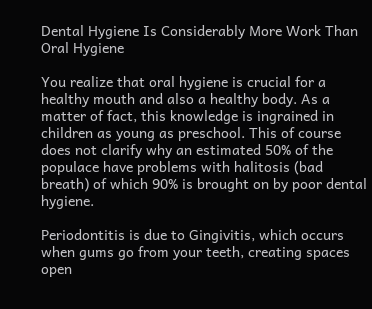Dental Hygiene Is Considerably More Work Than Oral Hygiene

You realize that oral hygiene is crucial for a healthy mouth and also a healthy body. As a matter of fact, this knowledge is ingrained in children as young as preschool. This of course does not clarify why an estimated 50% of the populace have problems with halitosis (bad breath) of which 90% is brought on by poor dental hygiene.

Periodontitis is due to Gingivitis, which occurs when gums go from your teeth, creating spaces open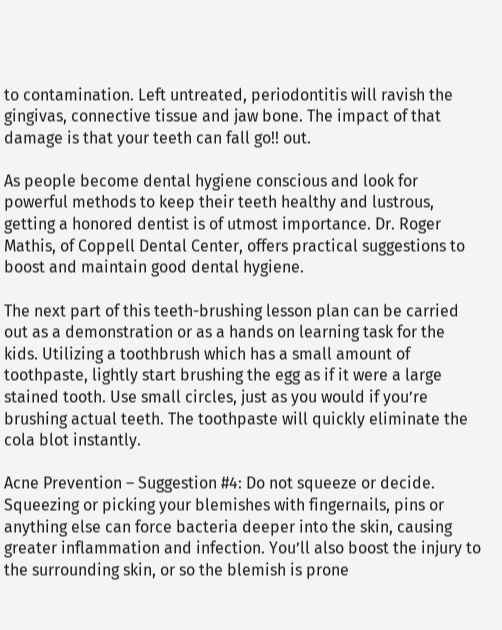to contamination. Left untreated, periodontitis will ravish the gingivas, connective tissue and jaw bone. The impact of that damage is that your teeth can fall go!! out.

As people become dental hygiene conscious and look for powerful methods to keep their teeth healthy and lustrous, getting a honored dentist is of utmost importance. Dr. Roger Mathis, of Coppell Dental Center, offers practical suggestions to boost and maintain good dental hygiene.

The next part of this teeth-brushing lesson plan can be carried out as a demonstration or as a hands on learning task for the kids. Utilizing a toothbrush which has a small amount of toothpaste, lightly start brushing the egg as if it were a large stained tooth. Use small circles, just as you would if you’re brushing actual teeth. The toothpaste will quickly eliminate the cola blot instantly.

Acne Prevention – Suggestion #4: Do not squeeze or decide. Squeezing or picking your blemishes with fingernails, pins or anything else can force bacteria deeper into the skin, causing greater inflammation and infection. You’ll also boost the injury to the surrounding skin, or so the blemish is prone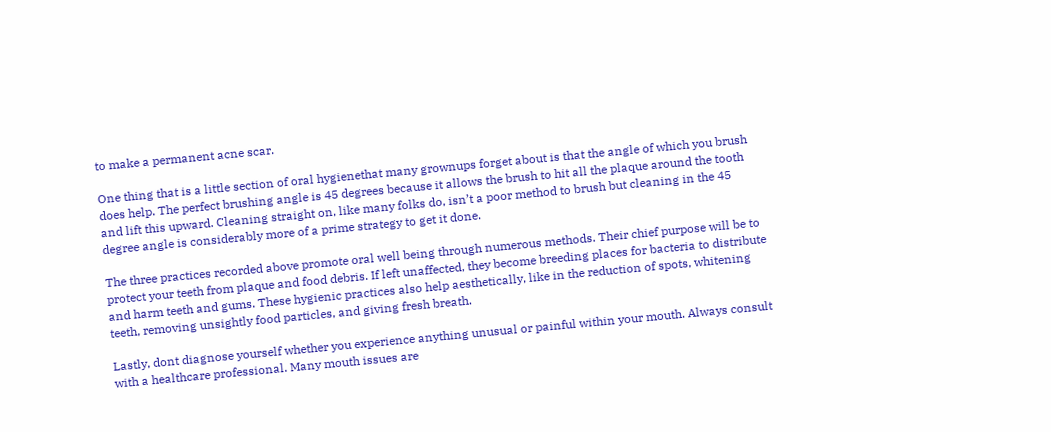to make a permanent acne scar.

One thing that is a little section of oral hygienethat many grownups forget about is that the angle of which you brush does help. The perfect brushing angle is 45 degrees because it allows the brush to hit all the plaque around the tooth and lift this upward. Cleaning straight on, like many folks do, isn’t a poor method to brush but cleaning in the 45 degree angle is considerably more of a prime strategy to get it done.

The three practices recorded above promote oral well being through numerous methods. Their chief purpose will be to protect your teeth from plaque and food debris. If left unaffected, they become breeding places for bacteria to distribute and harm teeth and gums. These hygienic practices also help aesthetically, like in the reduction of spots, whitening teeth, removing unsightly food particles, and giving fresh breath.

Lastly, dont diagnose yourself whether you experience anything unusual or painful within your mouth. Always consult with a healthcare professional. Many mouth issues are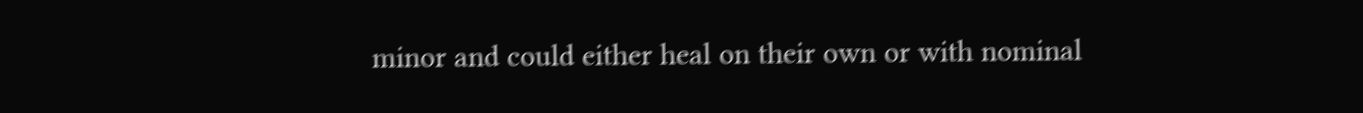minor and could either heal on their own or with nominal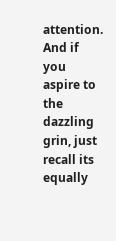attention. And if you aspire to the dazzling grin, just recall its equally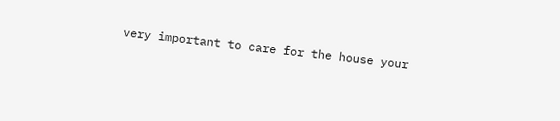very important to care for the house your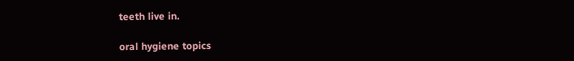teeth live in.

oral hygiene topics